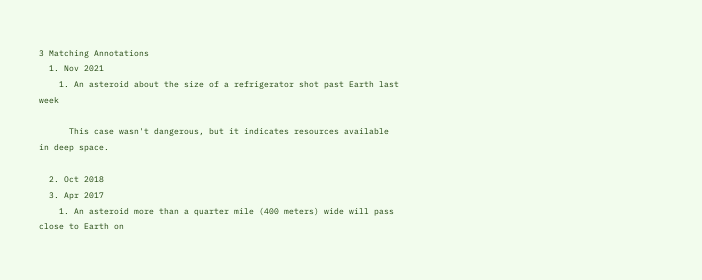3 Matching Annotations
  1. Nov 2021
    1. An asteroid about the size of a refrigerator shot past Earth last week

      This case wasn't dangerous, but it indicates resources available in deep space.

  2. Oct 2018
  3. Apr 2017
    1. An asteroid more than a quarter mile (400 meters) wide will pass close to Earth on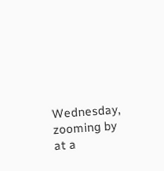Wednesday, zooming by at a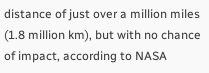distance of just over a million miles (1.8 million km), but with no chance of impact, according to NASA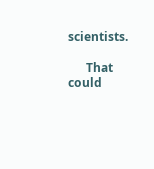scientists.

      That could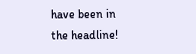have been in the headline!